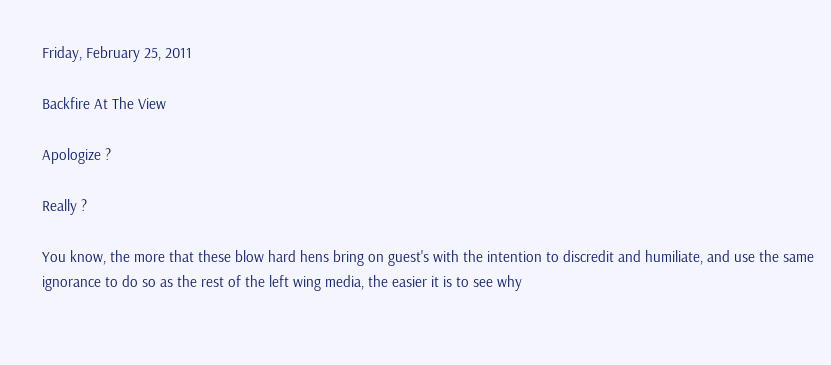Friday, February 25, 2011

Backfire At The View

Apologize ?

Really ?

You know, the more that these blow hard hens bring on guest's with the intention to discredit and humiliate, and use the same ignorance to do so as the rest of the left wing media, the easier it is to see why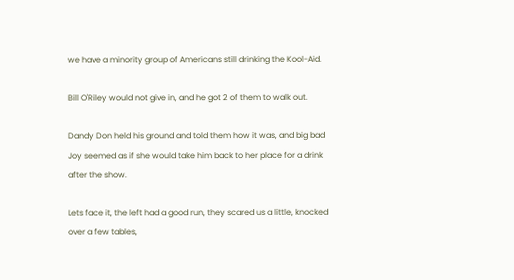we have a minority group of Americans still drinking the Kool-Aid.

Bill O'Riley would not give in, and he got 2 of them to walk out.

Dandy Don held his ground and told them how it was, and big bad Joy seemed as if she would take him back to her place for a drink after the show.

Lets face it, the left had a good run, they scared us a little, knocked over a few tables,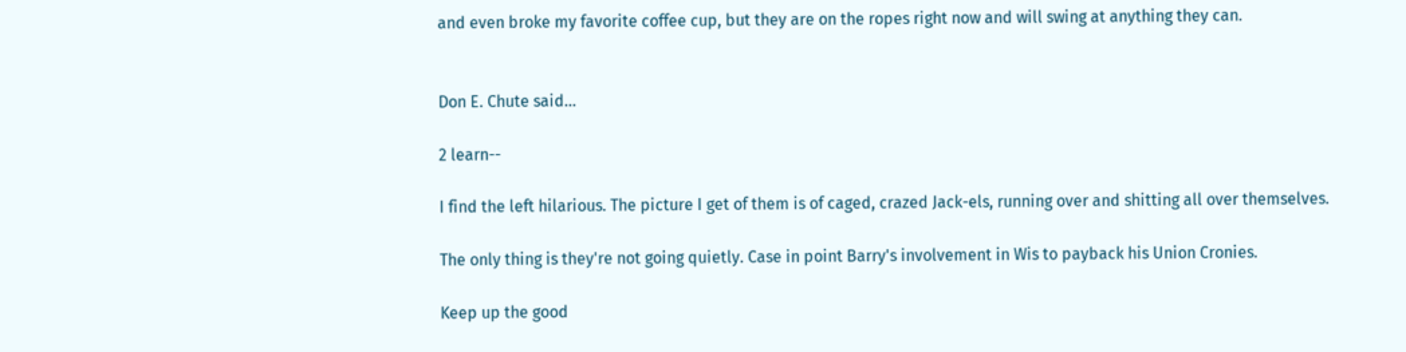and even broke my favorite coffee cup, but they are on the ropes right now and will swing at anything they can.


Don E. Chute said...

2 learn--

I find the left hilarious. The picture I get of them is of caged, crazed Jack-els, running over and shitting all over themselves.

The only thing is they're not going quietly. Case in point Barry's involvement in Wis to payback his Union Cronies.

Keep up the good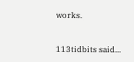works.


113tidbits said...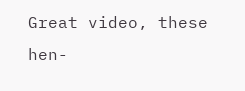Great video, these hen-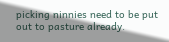picking ninnies need to be put out to pasture already.